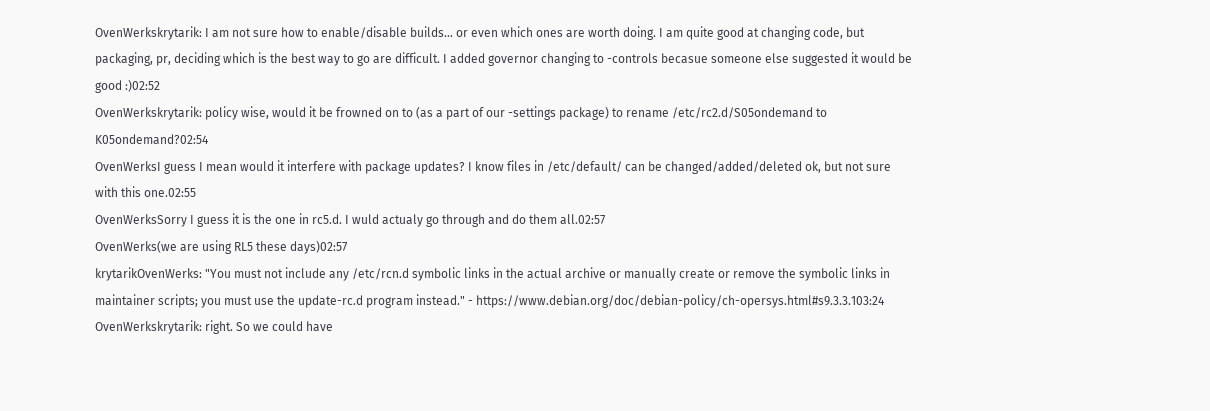OvenWerkskrytarik: I am not sure how to enable/disable builds... or even which ones are worth doing. I am quite good at changing code, but packaging, pr, deciding which is the best way to go are difficult. I added governor changing to -controls becasue someone else suggested it would be good :)02:52
OvenWerkskrytarik: policy wise, would it be frowned on to (as a part of our -settings package) to rename /etc/rc2.d/S05ondemand to K05ondemand?02:54
OvenWerksI guess I mean would it interfere with package updates? I know files in /etc/default/ can be changed/added/deleted ok, but not sure with this one.02:55
OvenWerksSorry I guess it is the one in rc5.d. I wuld actualy go through and do them all.02:57
OvenWerks(we are using RL5 these days)02:57
krytarikOvenWerks: "You must not include any /etc/rcn.d symbolic links in the actual archive or manually create or remove the symbolic links in maintainer scripts; you must use the update-rc.d program instead." - https://www.debian.org/doc/debian-policy/ch-opersys.html#s9.3.3.103:24
OvenWerkskrytarik: right. So we could have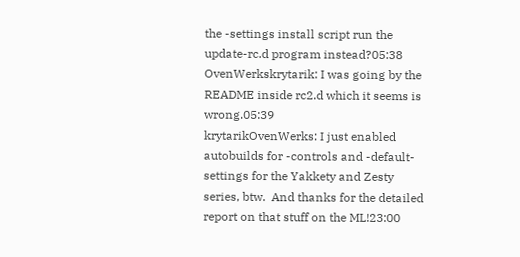the -settings install script run the update-rc.d program instead?05:38
OvenWerkskrytarik: I was going by the README inside rc2.d which it seems is wrong.05:39
krytarikOvenWerks: I just enabled autobuilds for -controls and -default-settings for the Yakkety and Zesty series, btw.  And thanks for the detailed report on that stuff on the ML!23:00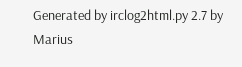Generated by irclog2html.py 2.7 by Marius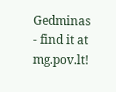Gedminas - find it at mg.pov.lt!